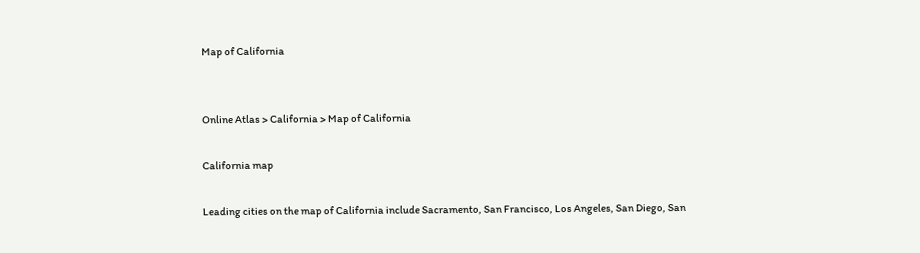Map of California


Online Atlas > California > Map of California

California map

Leading cities on the map of California include Sacramento, San Francisco, Los Angeles, San Diego, San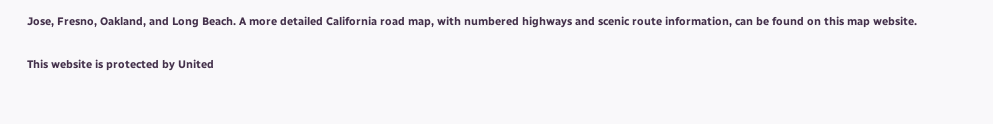Jose, Fresno, Oakland, and Long Beach. A more detailed California road map, with numbered highways and scenic route information, can be found on this map website.

This website is protected by United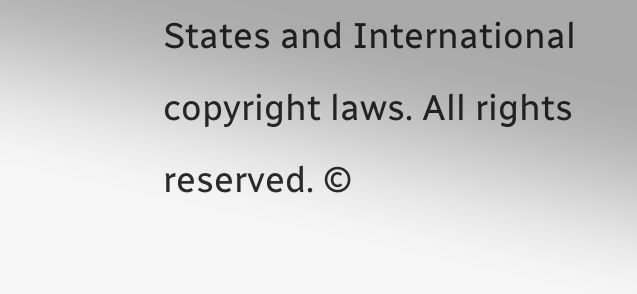States and International copyright laws. All rights reserved. ©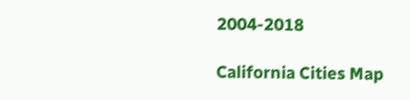2004-2018

California Cities Map